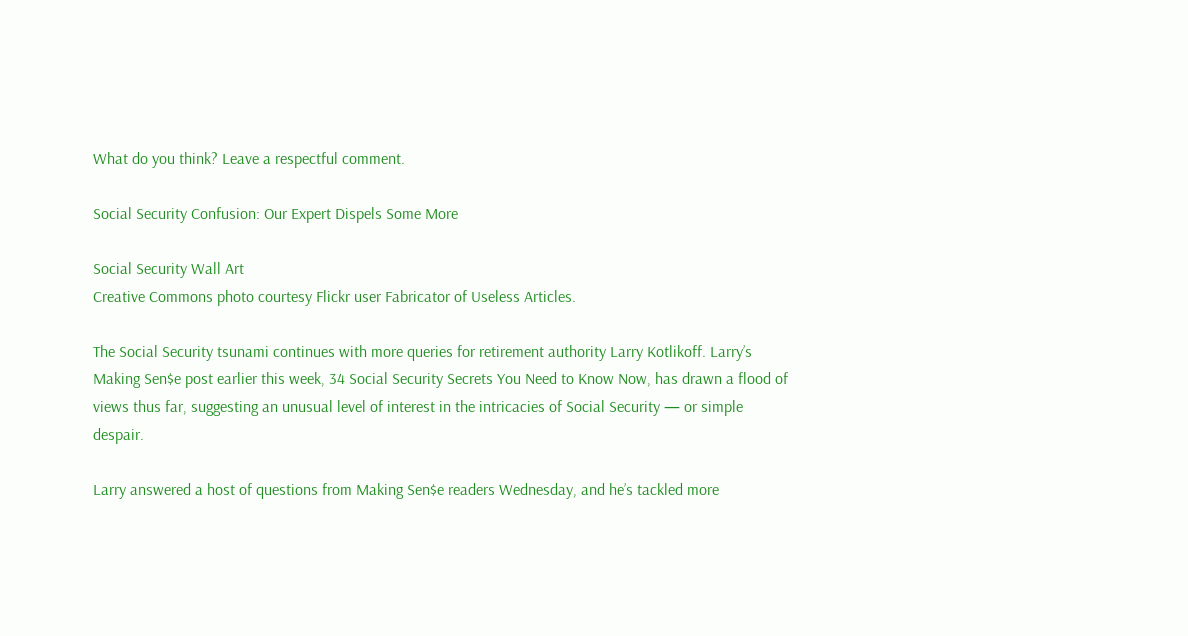What do you think? Leave a respectful comment.

Social Security Confusion: Our Expert Dispels Some More

Social Security Wall Art
Creative Commons photo courtesy Flickr user Fabricator of Useless Articles.

The Social Security tsunami continues with more queries for retirement authority Larry Kotlikoff. Larry’s Making Sen$e post earlier this week, 34 Social Security Secrets You Need to Know Now, has drawn a flood of views thus far, suggesting an unusual level of interest in the intricacies of Social Security — or simple despair.

Larry answered a host of questions from Making Sen$e readers Wednesday, and he’s tackled more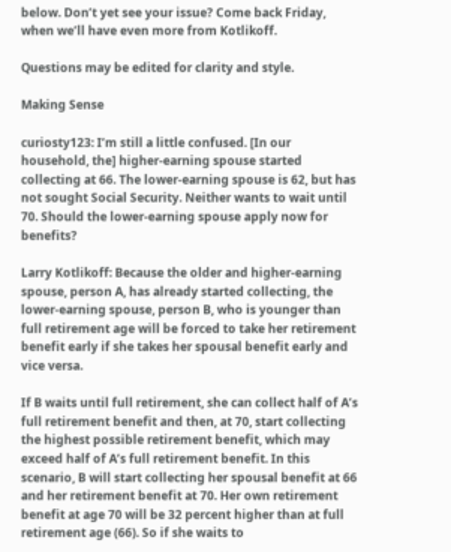below. Don’t yet see your issue? Come back Friday, when we’ll have even more from Kotlikoff.

Questions may be edited for clarity and style.

Making Sense

curiosty123: I’m still a little confused. [In our household, the] higher-earning spouse started collecting at 66. The lower-earning spouse is 62, but has not sought Social Security. Neither wants to wait until 70. Should the lower-earning spouse apply now for benefits?

Larry Kotlikoff: Because the older and higher-earning spouse, person A, has already started collecting, the lower-earning spouse, person B, who is younger than full retirement age will be forced to take her retirement benefit early if she takes her spousal benefit early and vice versa.

If B waits until full retirement, she can collect half of A’s full retirement benefit and then, at 70, start collecting the highest possible retirement benefit, which may exceed half of A’s full retirement benefit. In this scenario, B will start collecting her spousal benefit at 66 and her retirement benefit at 70. Her own retirement benefit at age 70 will be 32 percent higher than at full retirement age (66). So if she waits to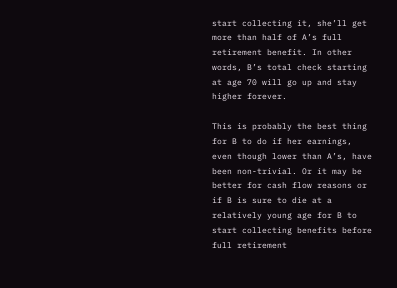start collecting it, she’ll get more than half of A’s full retirement benefit. In other words, B’s total check starting at age 70 will go up and stay higher forever.

This is probably the best thing for B to do if her earnings, even though lower than A’s, have been non-trivial. Or it may be better for cash flow reasons or if B is sure to die at a relatively young age for B to start collecting benefits before full retirement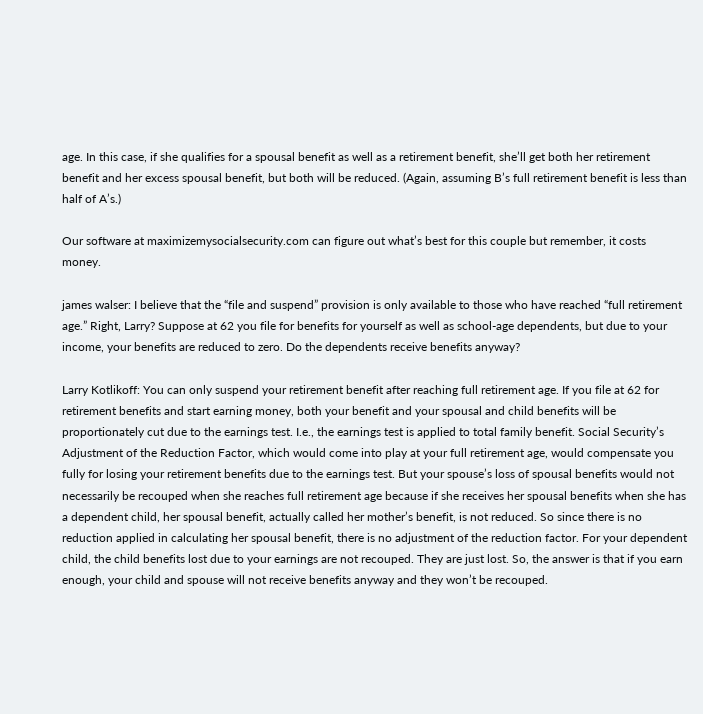age. In this case, if she qualifies for a spousal benefit as well as a retirement benefit, she’ll get both her retirement benefit and her excess spousal benefit, but both will be reduced. (Again, assuming B’s full retirement benefit is less than half of A’s.)

Our software at maximizemysocialsecurity.com can figure out what’s best for this couple but remember, it costs money.

james walser: I believe that the “file and suspend” provision is only available to those who have reached “full retirement age.” Right, Larry? Suppose at 62 you file for benefits for yourself as well as school-age dependents, but due to your income, your benefits are reduced to zero. Do the dependents receive benefits anyway?

Larry Kotlikoff: You can only suspend your retirement benefit after reaching full retirement age. If you file at 62 for retirement benefits and start earning money, both your benefit and your spousal and child benefits will be proportionately cut due to the earnings test. I.e., the earnings test is applied to total family benefit. Social Security’s Adjustment of the Reduction Factor, which would come into play at your full retirement age, would compensate you fully for losing your retirement benefits due to the earnings test. But your spouse’s loss of spousal benefits would not necessarily be recouped when she reaches full retirement age because if she receives her spousal benefits when she has a dependent child, her spousal benefit, actually called her mother’s benefit, is not reduced. So since there is no reduction applied in calculating her spousal benefit, there is no adjustment of the reduction factor. For your dependent child, the child benefits lost due to your earnings are not recouped. They are just lost. So, the answer is that if you earn enough, your child and spouse will not receive benefits anyway and they won’t be recouped.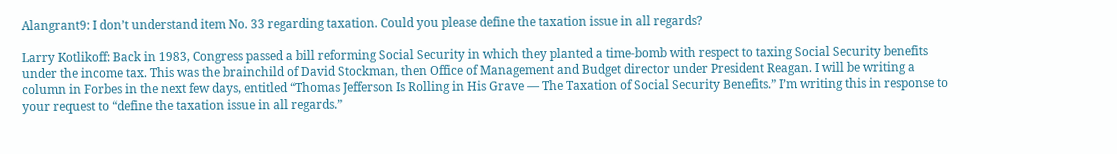Alangrant9: I don’t understand item No. 33 regarding taxation. Could you please define the taxation issue in all regards?

Larry Kotlikoff: Back in 1983, Congress passed a bill reforming Social Security in which they planted a time-bomb with respect to taxing Social Security benefits under the income tax. This was the brainchild of David Stockman, then Office of Management and Budget director under President Reagan. I will be writing a column in Forbes in the next few days, entitled “Thomas Jefferson Is Rolling in His Grave — The Taxation of Social Security Benefits.” I’m writing this in response to your request to “define the taxation issue in all regards.”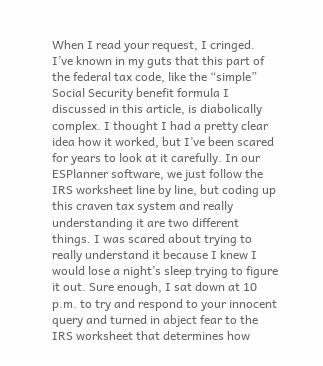When I read your request, I cringed. I’ve known in my guts that this part of the federal tax code, like the “simple” Social Security benefit formula I discussed in this article, is diabolically complex. I thought I had a pretty clear idea how it worked, but I’ve been scared for years to look at it carefully. In our ESPlanner software, we just follow the IRS worksheet line by line, but coding up this craven tax system and really understanding it are two different things. I was scared about trying to really understand it because I knew I would lose a night’s sleep trying to figure it out. Sure enough, I sat down at 10 p.m. to try and respond to your innocent query and turned in abject fear to the IRS worksheet that determines how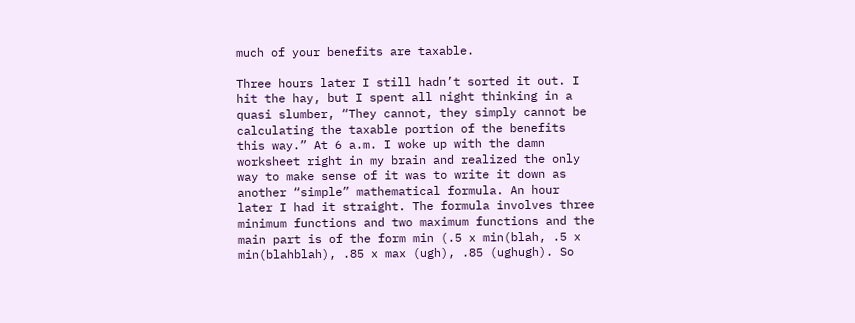much of your benefits are taxable.

Three hours later I still hadn’t sorted it out. I hit the hay, but I spent all night thinking in a quasi slumber, “They cannot, they simply cannot be calculating the taxable portion of the benefits this way.” At 6 a.m. I woke up with the damn worksheet right in my brain and realized the only way to make sense of it was to write it down as another “simple” mathematical formula. An hour later I had it straight. The formula involves three minimum functions and two maximum functions and the main part is of the form min (.5 x min(blah, .5 x min(blahblah), .85 x max (ugh), .85 (ughugh). So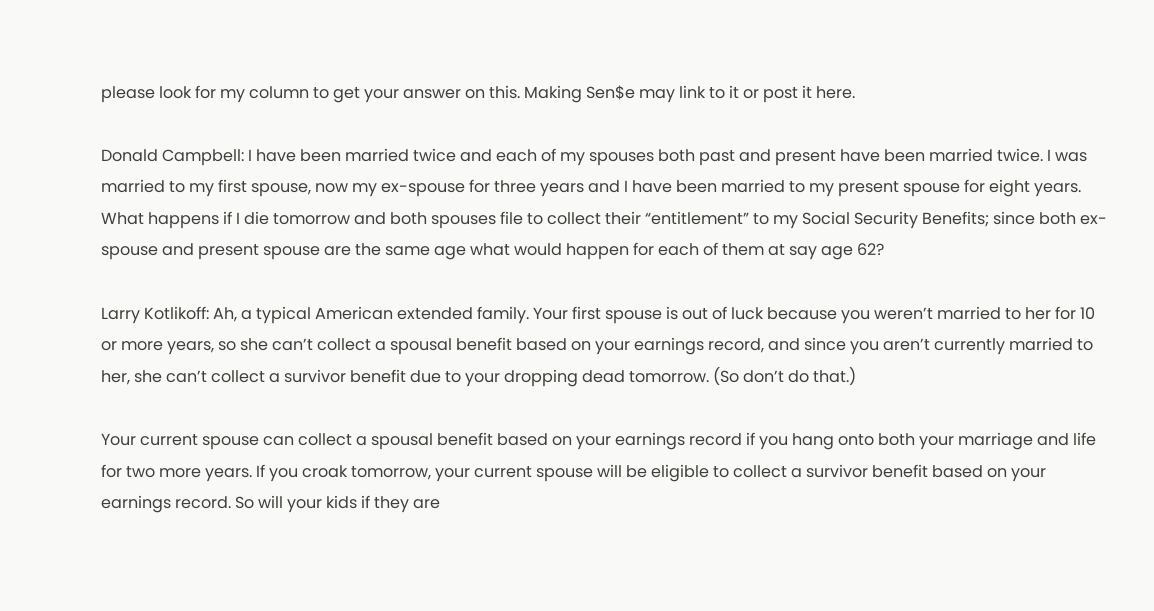please look for my column to get your answer on this. Making Sen$e may link to it or post it here.

Donald Campbell: I have been married twice and each of my spouses both past and present have been married twice. I was married to my first spouse, now my ex-spouse for three years and I have been married to my present spouse for eight years. What happens if I die tomorrow and both spouses file to collect their “entitlement” to my Social Security Benefits; since both ex-spouse and present spouse are the same age what would happen for each of them at say age 62?

Larry Kotlikoff: Ah, a typical American extended family. Your first spouse is out of luck because you weren’t married to her for 10 or more years, so she can’t collect a spousal benefit based on your earnings record, and since you aren’t currently married to her, she can’t collect a survivor benefit due to your dropping dead tomorrow. (So don’t do that.)

Your current spouse can collect a spousal benefit based on your earnings record if you hang onto both your marriage and life for two more years. If you croak tomorrow, your current spouse will be eligible to collect a survivor benefit based on your earnings record. So will your kids if they are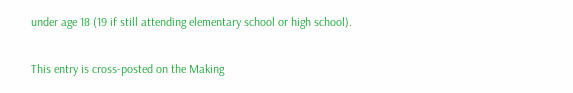under age 18 (19 if still attending elementary school or high school).

This entry is cross-posted on the Making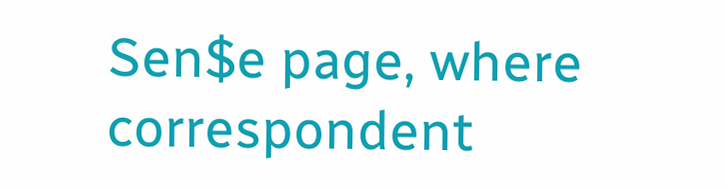Sen$e page, where correspondent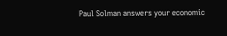Paul Solman answers your economic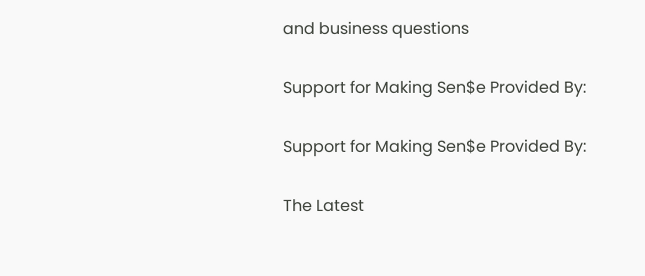and business questions

Support for Making Sen$e Provided By:

Support for Making Sen$e Provided By:

The Latest